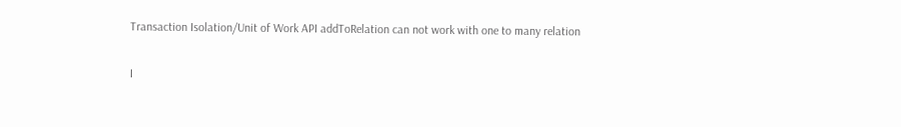Transaction Isolation/Unit of Work API addToRelation can not work with one to many relation

I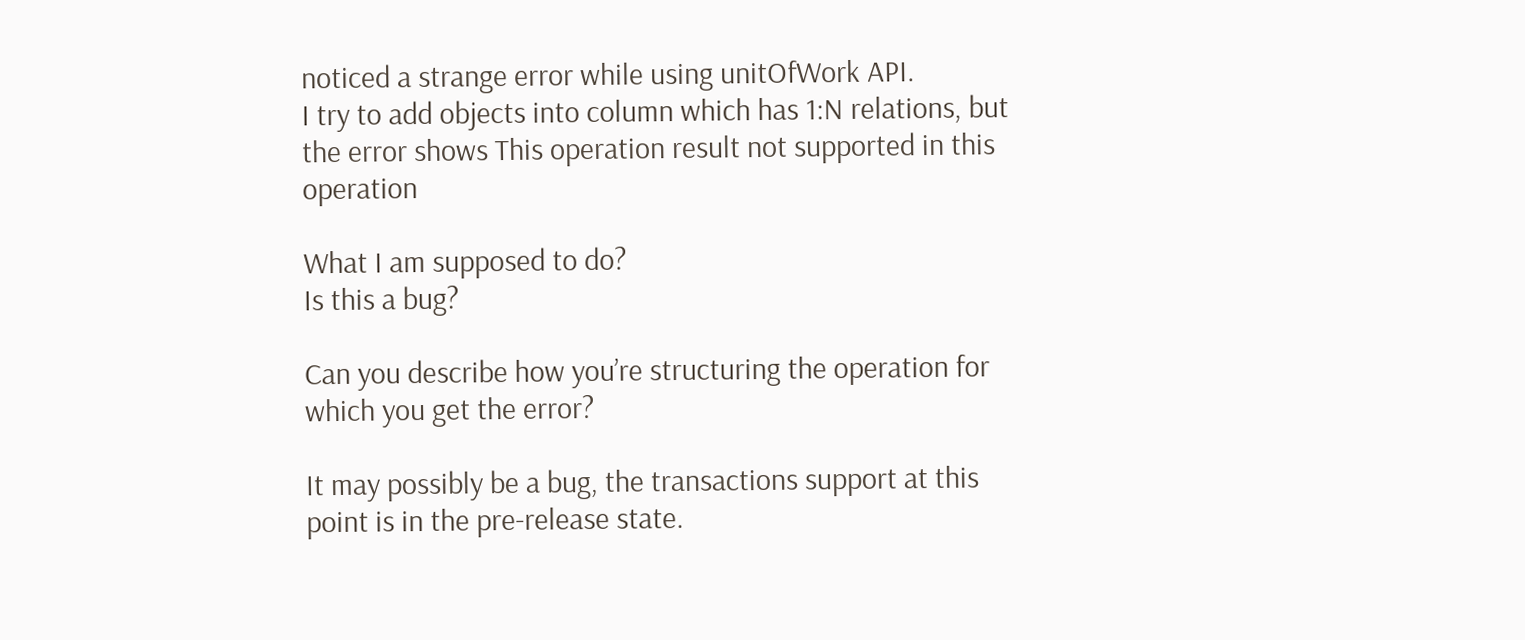noticed a strange error while using unitOfWork API.
I try to add objects into column which has 1:N relations, but the error shows This operation result not supported in this operation

What I am supposed to do?
Is this a bug?

Can you describe how you’re structuring the operation for which you get the error?

It may possibly be a bug, the transactions support at this point is in the pre-release state.